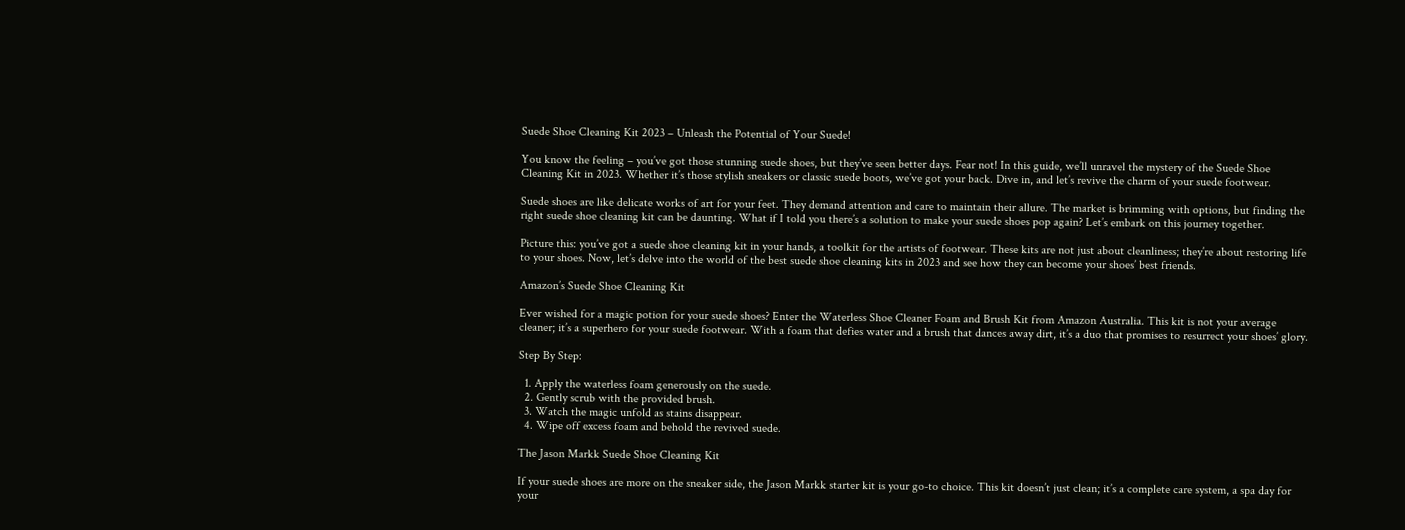Suede Shoe Cleaning Kit 2023 – Unleash the Potential of Your Suede!

You know the feeling – you’ve got those stunning suede shoes, but they’ve seen better days. Fear not! In this guide, we’ll unravel the mystery of the Suede Shoe Cleaning Kit in 2023. Whether it’s those stylish sneakers or classic suede boots, we’ve got your back. Dive in, and let’s revive the charm of your suede footwear.

Suede shoes are like delicate works of art for your feet. They demand attention and care to maintain their allure. The market is brimming with options, but finding the right suede shoe cleaning kit can be daunting. What if I told you there’s a solution to make your suede shoes pop again? Let’s embark on this journey together.

Picture this: you’ve got a suede shoe cleaning kit in your hands, a toolkit for the artists of footwear. These kits are not just about cleanliness; they’re about restoring life to your shoes. Now, let’s delve into the world of the best suede shoe cleaning kits in 2023 and see how they can become your shoes’ best friends.

Amazon’s Suede Shoe Cleaning Kit

Ever wished for a magic potion for your suede shoes? Enter the Waterless Shoe Cleaner Foam and Brush Kit from Amazon Australia. This kit is not your average cleaner; it’s a superhero for your suede footwear. With a foam that defies water and a brush that dances away dirt, it’s a duo that promises to resurrect your shoes’ glory.

Step By Step:

  1. Apply the waterless foam generously on the suede.
  2. Gently scrub with the provided brush.
  3. Watch the magic unfold as stains disappear.
  4. Wipe off excess foam and behold the revived suede.

The Jason Markk Suede Shoe Cleaning Kit

If your suede shoes are more on the sneaker side, the Jason Markk starter kit is your go-to choice. This kit doesn’t just clean; it’s a complete care system, a spa day for your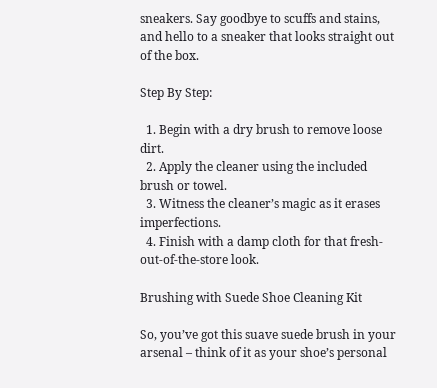sneakers. Say goodbye to scuffs and stains, and hello to a sneaker that looks straight out of the box.

Step By Step:

  1. Begin with a dry brush to remove loose dirt.
  2. Apply the cleaner using the included brush or towel.
  3. Witness the cleaner’s magic as it erases imperfections.
  4. Finish with a damp cloth for that fresh-out-of-the-store look.

Brushing with Suede Shoe Cleaning Kit

So, you’ve got this suave suede brush in your arsenal – think of it as your shoe’s personal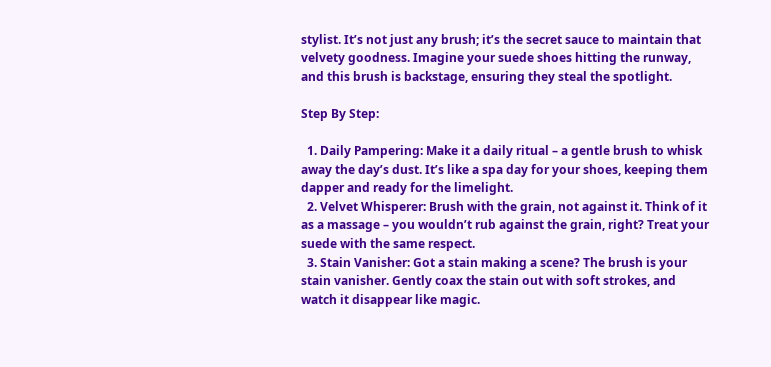stylist. It’s not just any brush; it’s the secret sauce to maintain that velvety goodness. Imagine your suede shoes hitting the runway, and this brush is backstage, ensuring they steal the spotlight.

Step By Step:

  1. Daily Pampering: Make it a daily ritual – a gentle brush to whisk away the day’s dust. It’s like a spa day for your shoes, keeping them dapper and ready for the limelight.
  2. Velvet Whisperer: Brush with the grain, not against it. Think of it as a massage – you wouldn’t rub against the grain, right? Treat your suede with the same respect.
  3. Stain Vanisher: Got a stain making a scene? The brush is your stain vanisher. Gently coax the stain out with soft strokes, and watch it disappear like magic.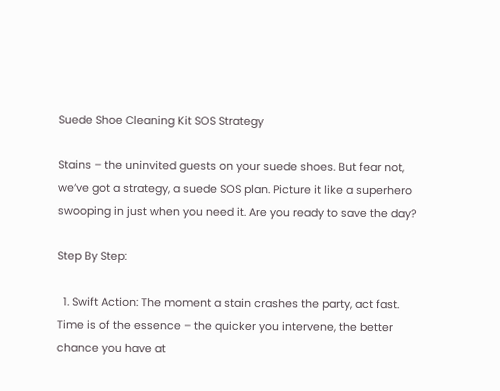Suede Shoe Cleaning Kit SOS Strategy

Stains – the uninvited guests on your suede shoes. But fear not, we’ve got a strategy, a suede SOS plan. Picture it like a superhero swooping in just when you need it. Are you ready to save the day?

Step By Step:

  1. Swift Action: The moment a stain crashes the party, act fast. Time is of the essence – the quicker you intervene, the better chance you have at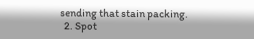sending that stain packing.
  2. Spot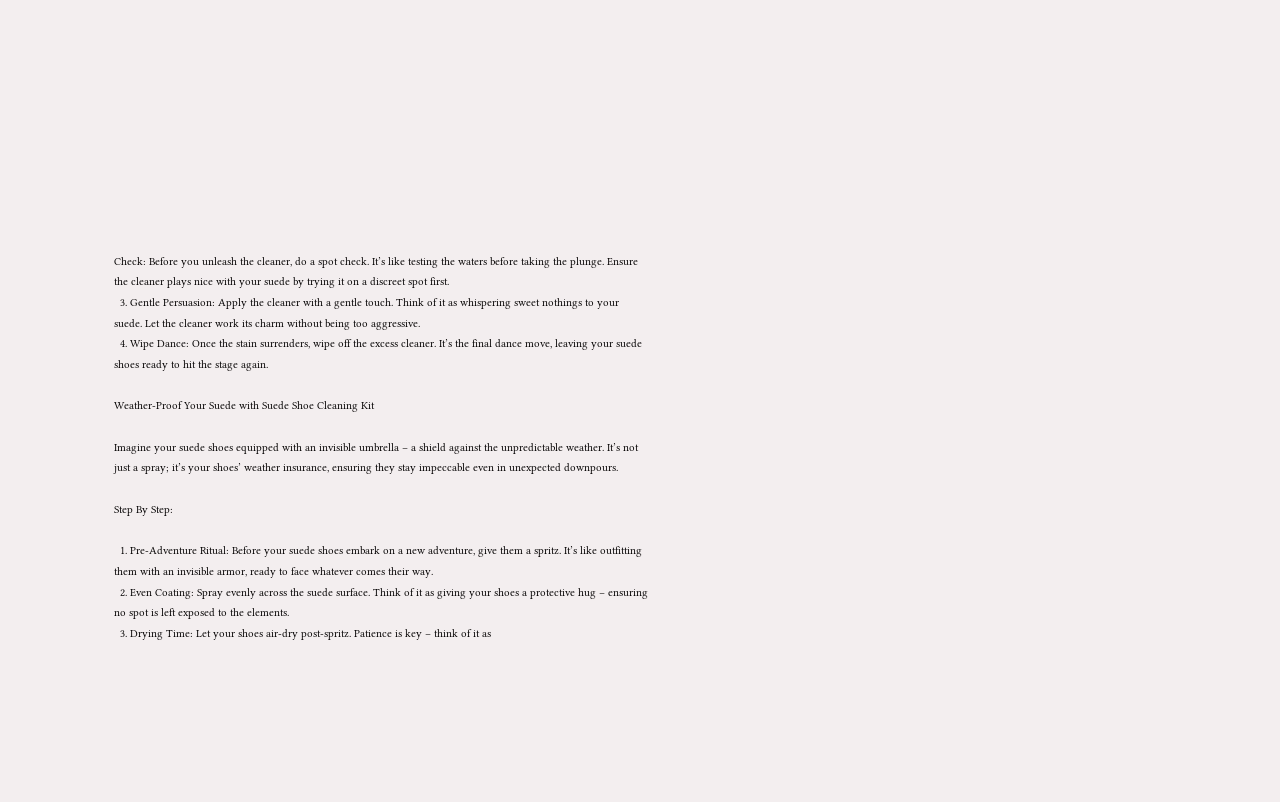Check: Before you unleash the cleaner, do a spot check. It’s like testing the waters before taking the plunge. Ensure the cleaner plays nice with your suede by trying it on a discreet spot first.
  3. Gentle Persuasion: Apply the cleaner with a gentle touch. Think of it as whispering sweet nothings to your suede. Let the cleaner work its charm without being too aggressive.
  4. Wipe Dance: Once the stain surrenders, wipe off the excess cleaner. It’s the final dance move, leaving your suede shoes ready to hit the stage again.

Weather-Proof Your Suede with Suede Shoe Cleaning Kit

Imagine your suede shoes equipped with an invisible umbrella – a shield against the unpredictable weather. It’s not just a spray; it’s your shoes’ weather insurance, ensuring they stay impeccable even in unexpected downpours.

Step By Step:

  1. Pre-Adventure Ritual: Before your suede shoes embark on a new adventure, give them a spritz. It’s like outfitting them with an invisible armor, ready to face whatever comes their way.
  2. Even Coating: Spray evenly across the suede surface. Think of it as giving your shoes a protective hug – ensuring no spot is left exposed to the elements.
  3. Drying Time: Let your shoes air-dry post-spritz. Patience is key – think of it as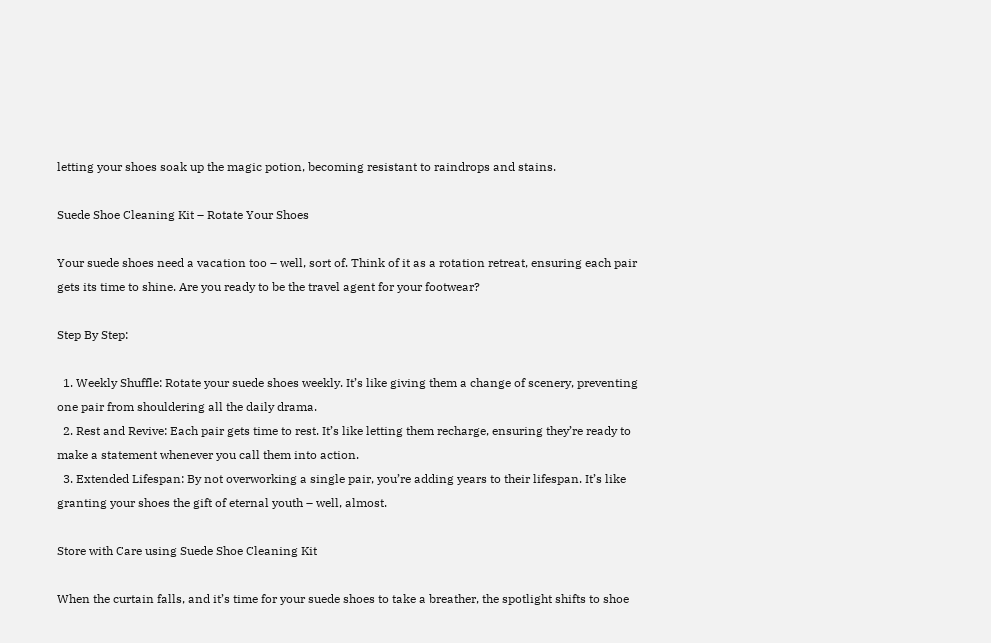letting your shoes soak up the magic potion, becoming resistant to raindrops and stains.

Suede Shoe Cleaning Kit – Rotate Your Shoes

Your suede shoes need a vacation too – well, sort of. Think of it as a rotation retreat, ensuring each pair gets its time to shine. Are you ready to be the travel agent for your footwear?

Step By Step:

  1. Weekly Shuffle: Rotate your suede shoes weekly. It’s like giving them a change of scenery, preventing one pair from shouldering all the daily drama.
  2. Rest and Revive: Each pair gets time to rest. It’s like letting them recharge, ensuring they’re ready to make a statement whenever you call them into action.
  3. Extended Lifespan: By not overworking a single pair, you’re adding years to their lifespan. It’s like granting your shoes the gift of eternal youth – well, almost.

Store with Care using Suede Shoe Cleaning Kit

When the curtain falls, and it’s time for your suede shoes to take a breather, the spotlight shifts to shoe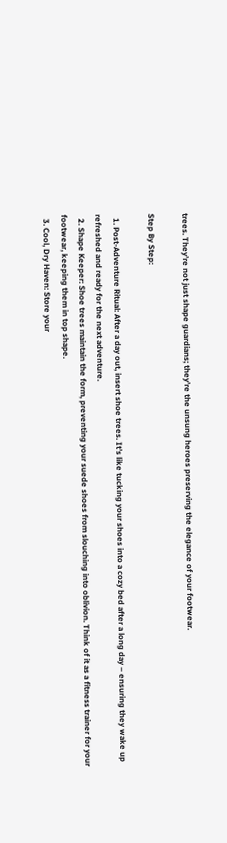trees. They’re not just shape guardians; they’re the unsung heroes preserving the elegance of your footwear.

Step By Step:

  1. Post-Adventure Ritual: After a day out, insert shoe trees. It’s like tucking your shoes into a cozy bed after a long day – ensuring they wake up refreshed and ready for the next adventure.
  2. Shape Keeper: Shoe trees maintain the form, preventing your suede shoes from slouching into oblivion. Think of it as a fitness trainer for your footwear, keeping them in top shape.
  3. Cool, Dry Haven: Store your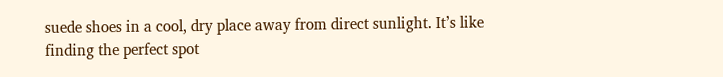suede shoes in a cool, dry place away from direct sunlight. It’s like finding the perfect spot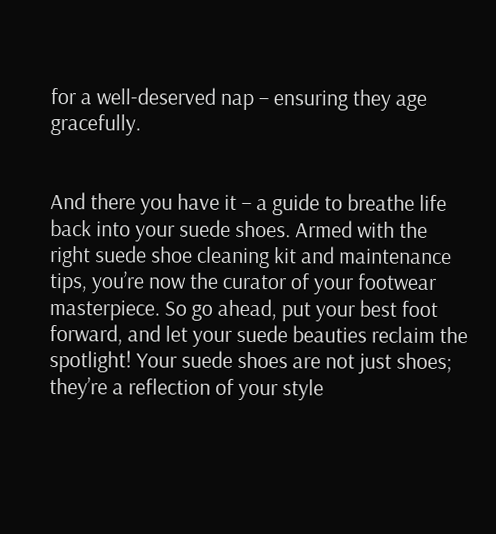for a well-deserved nap – ensuring they age gracefully.


And there you have it – a guide to breathe life back into your suede shoes. Armed with the right suede shoe cleaning kit and maintenance tips, you’re now the curator of your footwear masterpiece. So go ahead, put your best foot forward, and let your suede beauties reclaim the spotlight! Your suede shoes are not just shoes; they’re a reflection of your style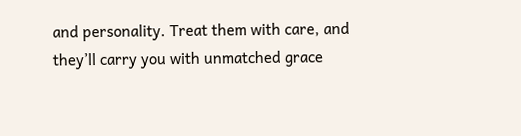and personality. Treat them with care, and they’ll carry you with unmatched grace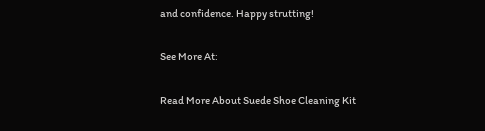and confidence. Happy strutting!

See More At:

Read More About Suede Shoe Cleaning Kit